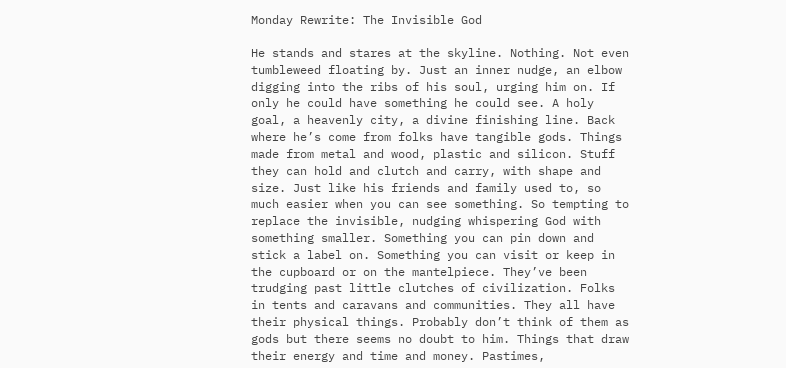Monday Rewrite: The Invisible God

He stands and stares at the skyline. Nothing. Not even tumbleweed floating by. Just an inner nudge, an elbow digging into the ribs of his soul, urging him on. If only he could have something he could see. A holy goal, a heavenly city, a divine finishing line. Back where he’s come from folks have tangible gods. Things made from metal and wood, plastic and silicon. Stuff they can hold and clutch and carry, with shape and size. Just like his friends and family used to, so much easier when you can see something. So tempting to replace the invisible, nudging whispering God with something smaller. Something you can pin down and stick a label on. Something you can visit or keep in the cupboard or on the mantelpiece. They’ve been trudging past little clutches of civilization. Folks in tents and caravans and communities. They all have their physical things. Probably don’t think of them as gods but there seems no doubt to him. Things that draw their energy and time and money. Pastimes,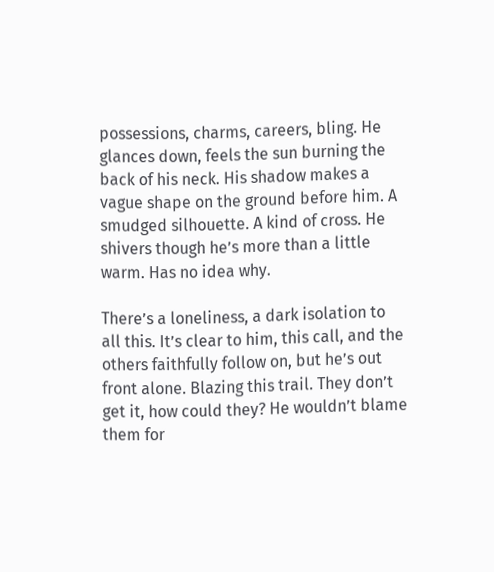possessions, charms, careers, bling. He glances down, feels the sun burning the back of his neck. His shadow makes a vague shape on the ground before him. A smudged silhouette. A kind of cross. He shivers though he’s more than a little warm. Has no idea why.

There’s a loneliness, a dark isolation to all this. It’s clear to him, this call, and the others faithfully follow on, but he’s out front alone. Blazing this trail. They don’t get it, how could they? He wouldn’t blame them for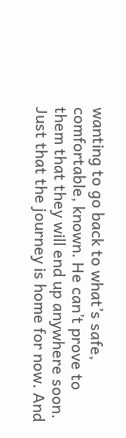wanting to go back to what’s safe, comfortable, known. He can’t prove to them that they will end up anywhere soon. Just that the journey is home for now. And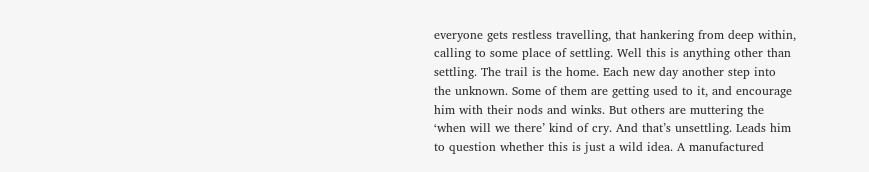everyone gets restless travelling, that hankering from deep within, calling to some place of settling. Well this is anything other than settling. The trail is the home. Each new day another step into the unknown. Some of them are getting used to it, and encourage him with their nods and winks. But others are muttering the ‘when will we there’ kind of cry. And that’s unsettling. Leads him to question whether this is just a wild idea. A manufactured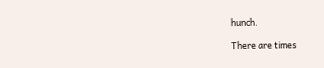hunch.

There are times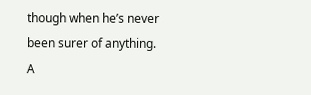though when he’s never been surer of anything. A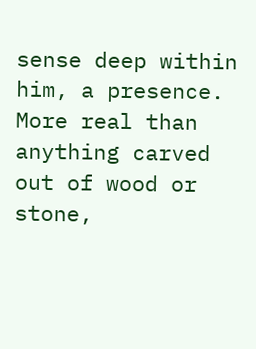sense deep within him, a presence. More real than anything carved out of wood or stone,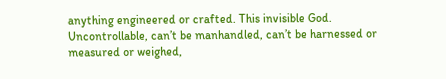anything engineered or crafted. This invisible God. Uncontrollable, can’t be manhandled, can’t be harnessed or measured or weighed,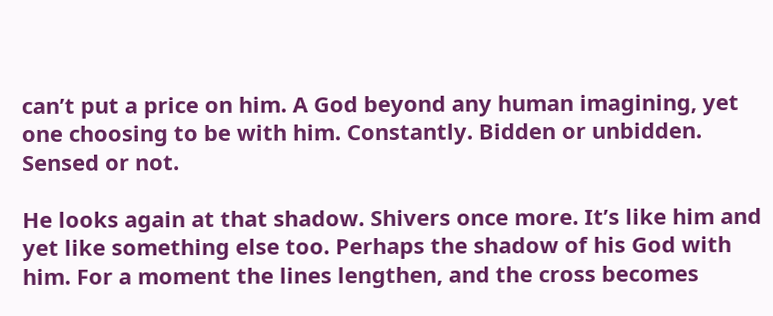can’t put a price on him. A God beyond any human imagining, yet one choosing to be with him. Constantly. Bidden or unbidden. Sensed or not.

He looks again at that shadow. Shivers once more. It’s like him and yet like something else too. Perhaps the shadow of his God with him. For a moment the lines lengthen, and the cross becomes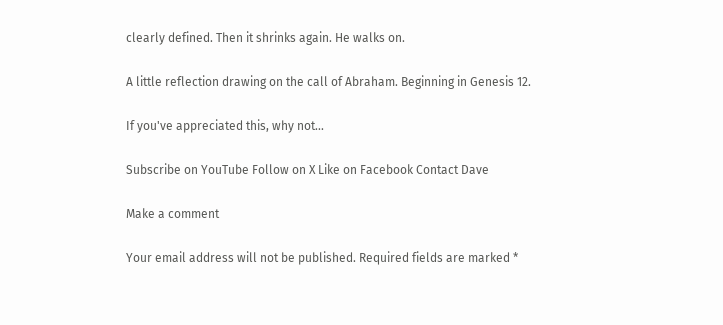clearly defined. Then it shrinks again. He walks on.

A little reflection drawing on the call of Abraham. Beginning in Genesis 12.

If you've appreciated this, why not...

Subscribe on YouTube Follow on X Like on Facebook Contact Dave

Make a comment

Your email address will not be published. Required fields are marked *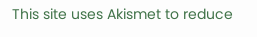This site uses Akismet to reduce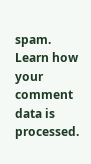spam. Learn how your comment data is processed.